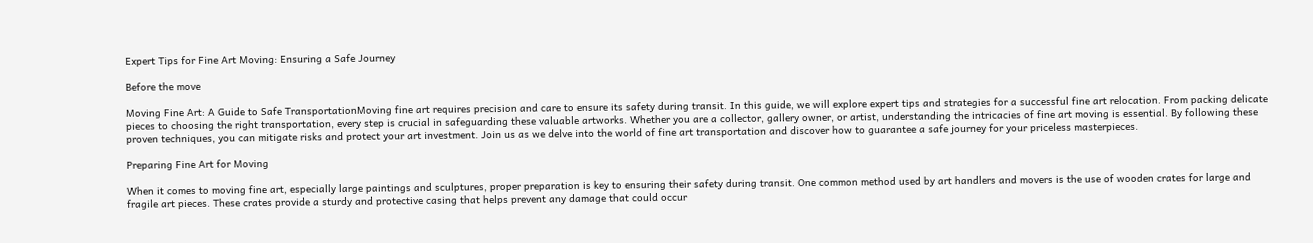Expert Tips for Fine Art Moving: Ensuring a Safe Journey

Before the move

Moving Fine Art: A Guide to Safe TransportationMoving fine art requires precision and care to ensure its safety during transit. In this guide, we will explore expert tips and strategies for a successful fine art relocation. From packing delicate pieces to choosing the right transportation, every step is crucial in safeguarding these valuable artworks. Whether you are a collector, gallery owner, or artist, understanding the intricacies of fine art moving is essential. By following these proven techniques, you can mitigate risks and protect your art investment. Join us as we delve into the world of fine art transportation and discover how to guarantee a safe journey for your priceless masterpieces.

Preparing Fine Art for Moving

When it comes to moving fine art, especially large paintings and sculptures, proper preparation is key to ensuring their safety during transit. One common method used by art handlers and movers is the use of wooden crates for large and fragile art pieces. These crates provide a sturdy and protective casing that helps prevent any damage that could occur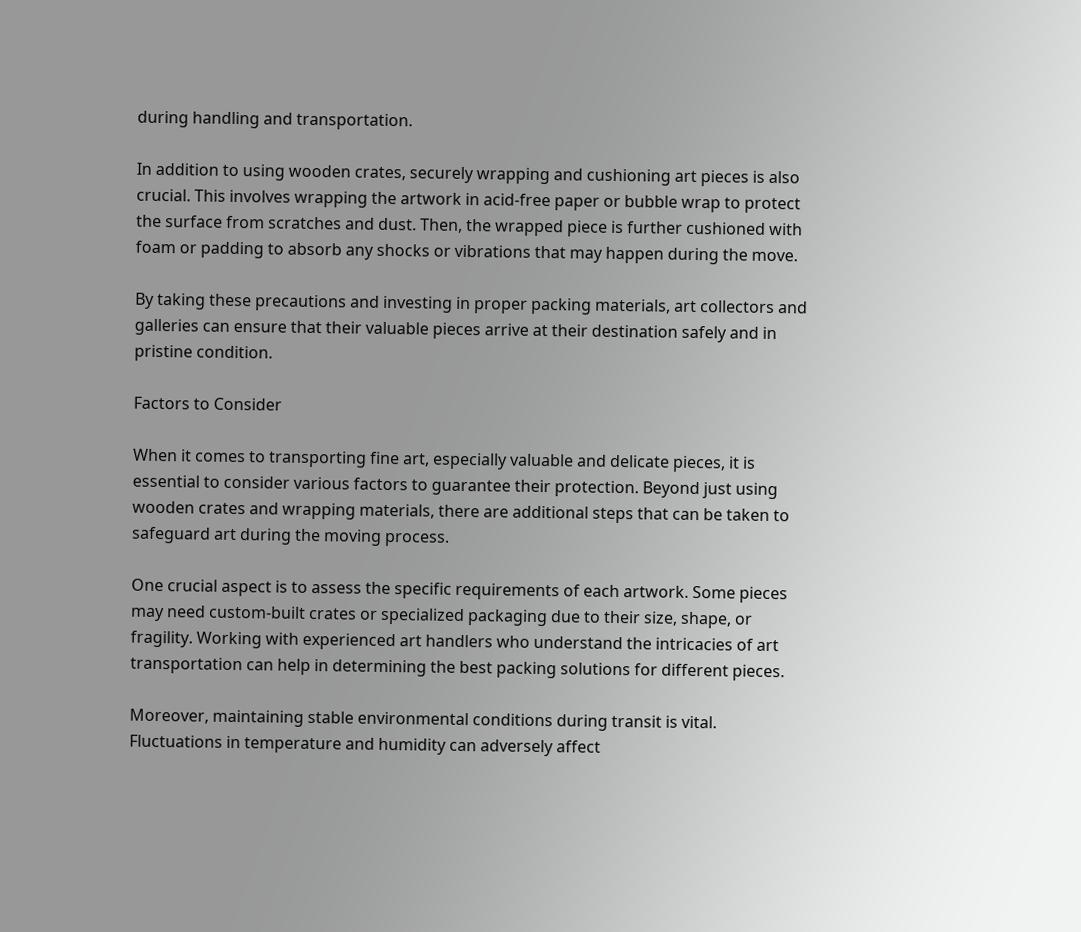during handling and transportation.

In addition to using wooden crates, securely wrapping and cushioning art pieces is also crucial. This involves wrapping the artwork in acid-free paper or bubble wrap to protect the surface from scratches and dust. Then, the wrapped piece is further cushioned with foam or padding to absorb any shocks or vibrations that may happen during the move.

By taking these precautions and investing in proper packing materials, art collectors and galleries can ensure that their valuable pieces arrive at their destination safely and in pristine condition.

Factors to Consider

When it comes to transporting fine art, especially valuable and delicate pieces, it is essential to consider various factors to guarantee their protection. Beyond just using wooden crates and wrapping materials, there are additional steps that can be taken to safeguard art during the moving process.

One crucial aspect is to assess the specific requirements of each artwork. Some pieces may need custom-built crates or specialized packaging due to their size, shape, or fragility. Working with experienced art handlers who understand the intricacies of art transportation can help in determining the best packing solutions for different pieces.

Moreover, maintaining stable environmental conditions during transit is vital. Fluctuations in temperature and humidity can adversely affect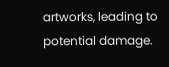artworks, leading to potential damage.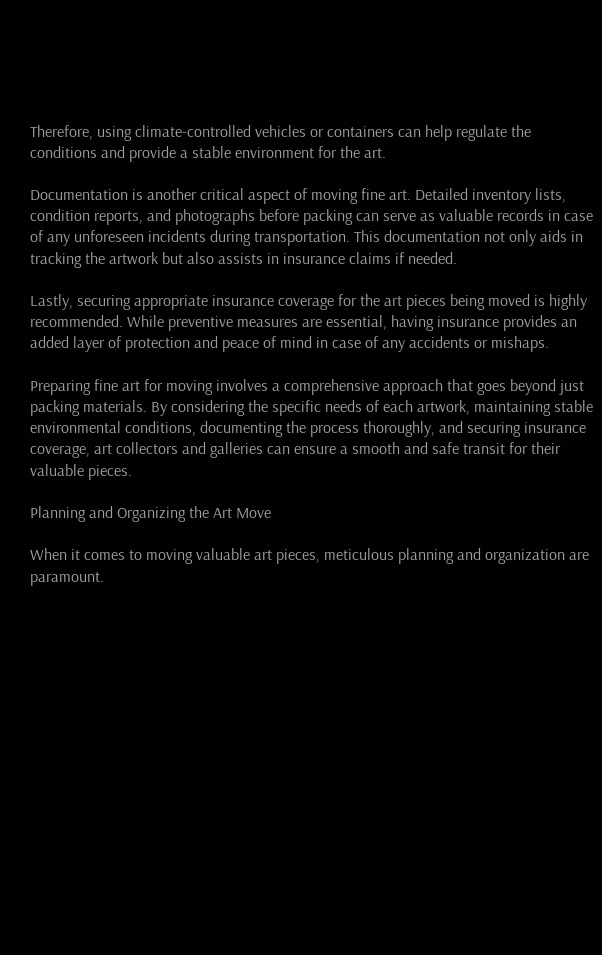Therefore, using climate-controlled vehicles or containers can help regulate the conditions and provide a stable environment for the art.

Documentation is another critical aspect of moving fine art. Detailed inventory lists, condition reports, and photographs before packing can serve as valuable records in case of any unforeseen incidents during transportation. This documentation not only aids in tracking the artwork but also assists in insurance claims if needed.

Lastly, securing appropriate insurance coverage for the art pieces being moved is highly recommended. While preventive measures are essential, having insurance provides an added layer of protection and peace of mind in case of any accidents or mishaps.

Preparing fine art for moving involves a comprehensive approach that goes beyond just packing materials. By considering the specific needs of each artwork, maintaining stable environmental conditions, documenting the process thoroughly, and securing insurance coverage, art collectors and galleries can ensure a smooth and safe transit for their valuable pieces.

Planning and Organizing the Art Move

When it comes to moving valuable art pieces, meticulous planning and organization are paramount.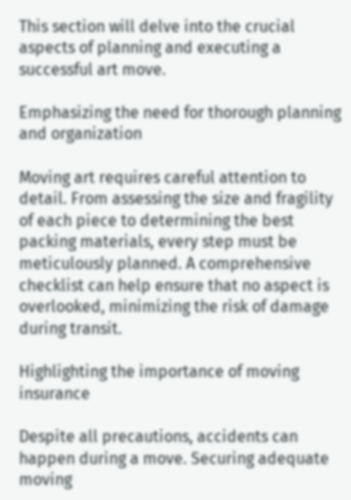This section will delve into the crucial aspects of planning and executing a successful art move.

Emphasizing the need for thorough planning and organization

Moving art requires careful attention to detail. From assessing the size and fragility of each piece to determining the best packing materials, every step must be meticulously planned. A comprehensive checklist can help ensure that no aspect is overlooked, minimizing the risk of damage during transit.

Highlighting the importance of moving insurance

Despite all precautions, accidents can happen during a move. Securing adequate moving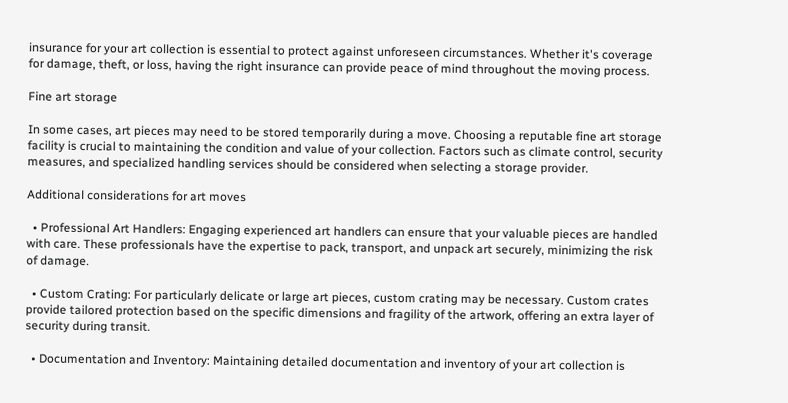insurance for your art collection is essential to protect against unforeseen circumstances. Whether it's coverage for damage, theft, or loss, having the right insurance can provide peace of mind throughout the moving process.

Fine art storage

In some cases, art pieces may need to be stored temporarily during a move. Choosing a reputable fine art storage facility is crucial to maintaining the condition and value of your collection. Factors such as climate control, security measures, and specialized handling services should be considered when selecting a storage provider.

Additional considerations for art moves

  • Professional Art Handlers: Engaging experienced art handlers can ensure that your valuable pieces are handled with care. These professionals have the expertise to pack, transport, and unpack art securely, minimizing the risk of damage.

  • Custom Crating: For particularly delicate or large art pieces, custom crating may be necessary. Custom crates provide tailored protection based on the specific dimensions and fragility of the artwork, offering an extra layer of security during transit.

  • Documentation and Inventory: Maintaining detailed documentation and inventory of your art collection is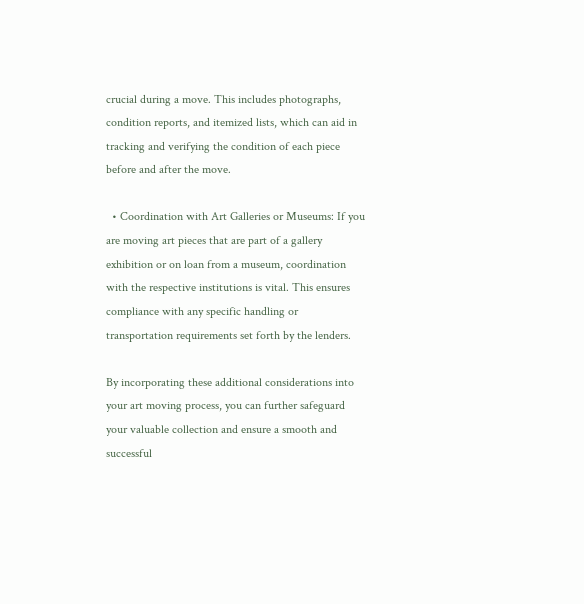crucial during a move. This includes photographs, condition reports, and itemized lists, which can aid in tracking and verifying the condition of each piece before and after the move.

  • Coordination with Art Galleries or Museums: If you are moving art pieces that are part of a gallery exhibition or on loan from a museum, coordination with the respective institutions is vital. This ensures compliance with any specific handling or transportation requirements set forth by the lenders.

By incorporating these additional considerations into your art moving process, you can further safeguard your valuable collection and ensure a smooth and successful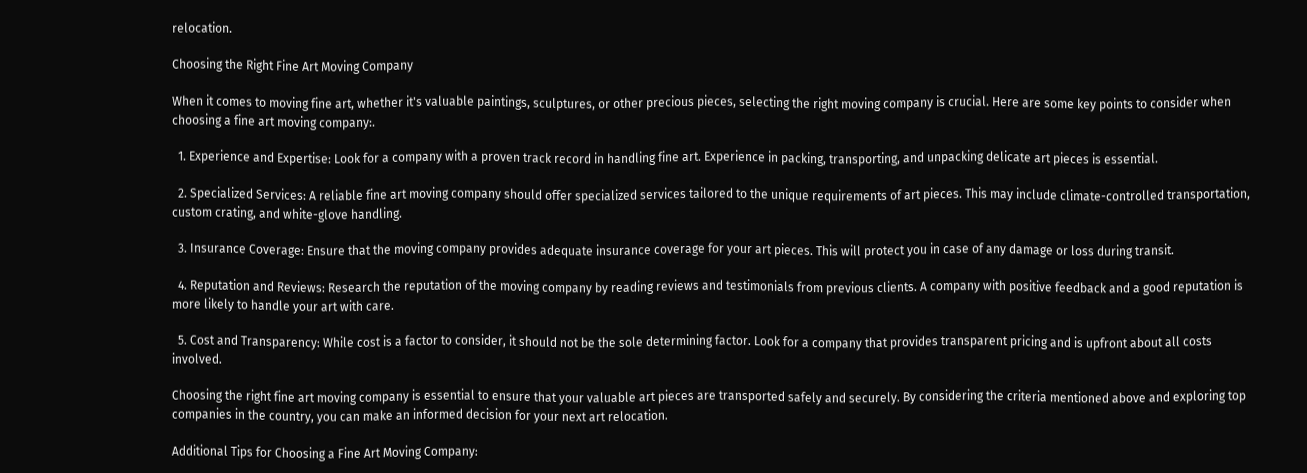relocation.

Choosing the Right Fine Art Moving Company

When it comes to moving fine art, whether it's valuable paintings, sculptures, or other precious pieces, selecting the right moving company is crucial. Here are some key points to consider when choosing a fine art moving company:.

  1. Experience and Expertise: Look for a company with a proven track record in handling fine art. Experience in packing, transporting, and unpacking delicate art pieces is essential.

  2. Specialized Services: A reliable fine art moving company should offer specialized services tailored to the unique requirements of art pieces. This may include climate-controlled transportation, custom crating, and white-glove handling.

  3. Insurance Coverage: Ensure that the moving company provides adequate insurance coverage for your art pieces. This will protect you in case of any damage or loss during transit.

  4. Reputation and Reviews: Research the reputation of the moving company by reading reviews and testimonials from previous clients. A company with positive feedback and a good reputation is more likely to handle your art with care.

  5. Cost and Transparency: While cost is a factor to consider, it should not be the sole determining factor. Look for a company that provides transparent pricing and is upfront about all costs involved.

Choosing the right fine art moving company is essential to ensure that your valuable art pieces are transported safely and securely. By considering the criteria mentioned above and exploring top companies in the country, you can make an informed decision for your next art relocation.

Additional Tips for Choosing a Fine Art Moving Company: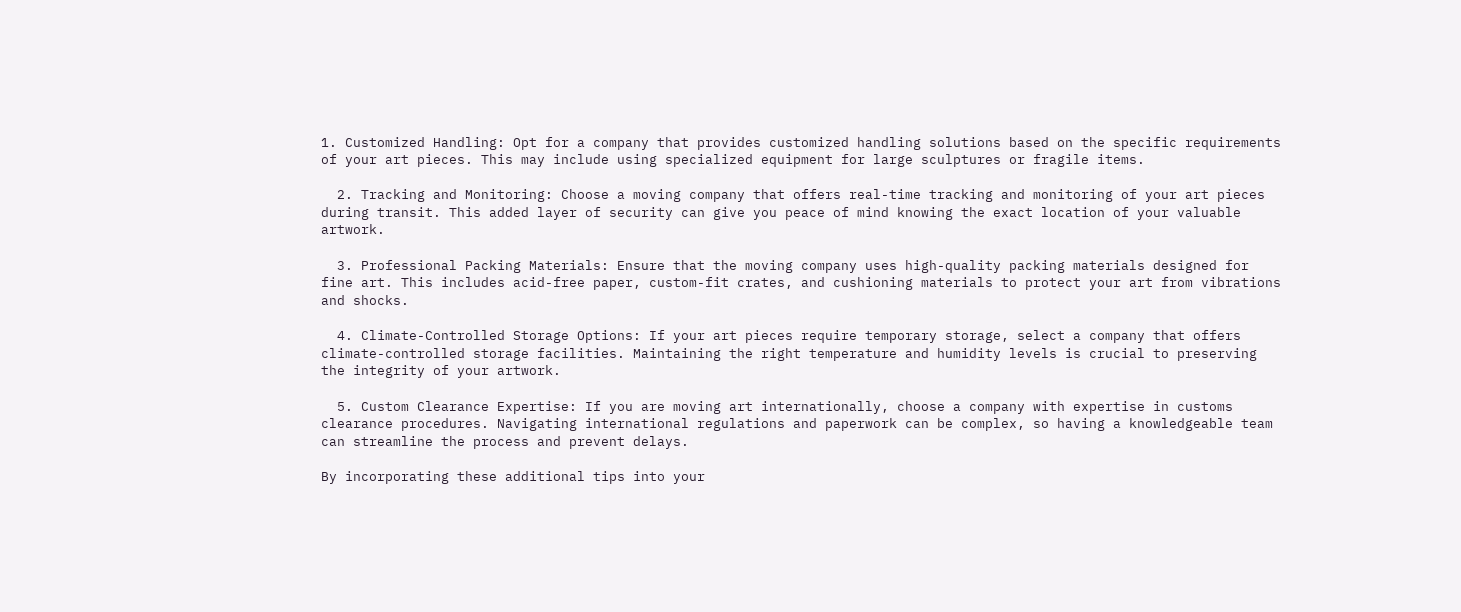1. Customized Handling: Opt for a company that provides customized handling solutions based on the specific requirements of your art pieces. This may include using specialized equipment for large sculptures or fragile items.

  2. Tracking and Monitoring: Choose a moving company that offers real-time tracking and monitoring of your art pieces during transit. This added layer of security can give you peace of mind knowing the exact location of your valuable artwork.

  3. Professional Packing Materials: Ensure that the moving company uses high-quality packing materials designed for fine art. This includes acid-free paper, custom-fit crates, and cushioning materials to protect your art from vibrations and shocks.

  4. Climate-Controlled Storage Options: If your art pieces require temporary storage, select a company that offers climate-controlled storage facilities. Maintaining the right temperature and humidity levels is crucial to preserving the integrity of your artwork.

  5. Custom Clearance Expertise: If you are moving art internationally, choose a company with expertise in customs clearance procedures. Navigating international regulations and paperwork can be complex, so having a knowledgeable team can streamline the process and prevent delays.

By incorporating these additional tips into your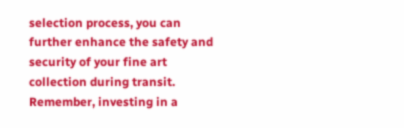selection process, you can further enhance the safety and security of your fine art collection during transit. Remember, investing in a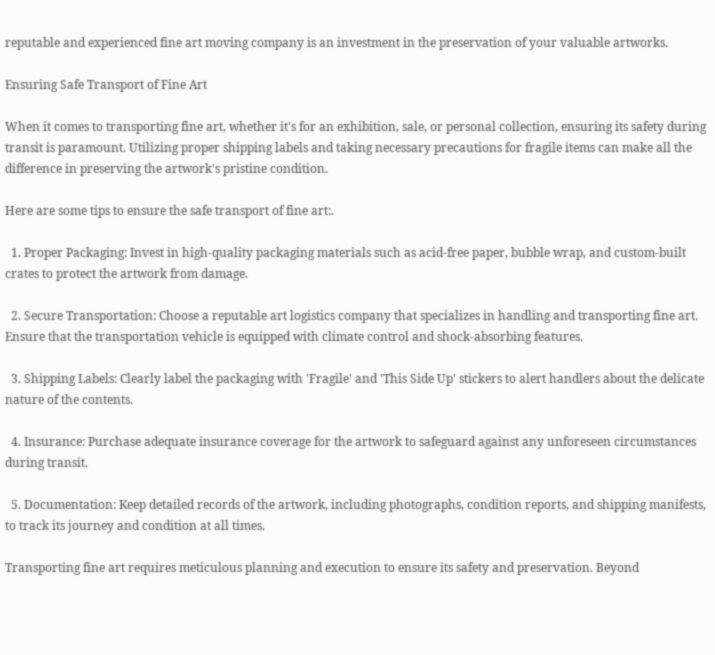reputable and experienced fine art moving company is an investment in the preservation of your valuable artworks.

Ensuring Safe Transport of Fine Art

When it comes to transporting fine art, whether it's for an exhibition, sale, or personal collection, ensuring its safety during transit is paramount. Utilizing proper shipping labels and taking necessary precautions for fragile items can make all the difference in preserving the artwork's pristine condition.

Here are some tips to ensure the safe transport of fine art:.

  1. Proper Packaging: Invest in high-quality packaging materials such as acid-free paper, bubble wrap, and custom-built crates to protect the artwork from damage.

  2. Secure Transportation: Choose a reputable art logistics company that specializes in handling and transporting fine art. Ensure that the transportation vehicle is equipped with climate control and shock-absorbing features.

  3. Shipping Labels: Clearly label the packaging with 'Fragile' and 'This Side Up' stickers to alert handlers about the delicate nature of the contents.

  4. Insurance: Purchase adequate insurance coverage for the artwork to safeguard against any unforeseen circumstances during transit.

  5. Documentation: Keep detailed records of the artwork, including photographs, condition reports, and shipping manifests, to track its journey and condition at all times.

Transporting fine art requires meticulous planning and execution to ensure its safety and preservation. Beyond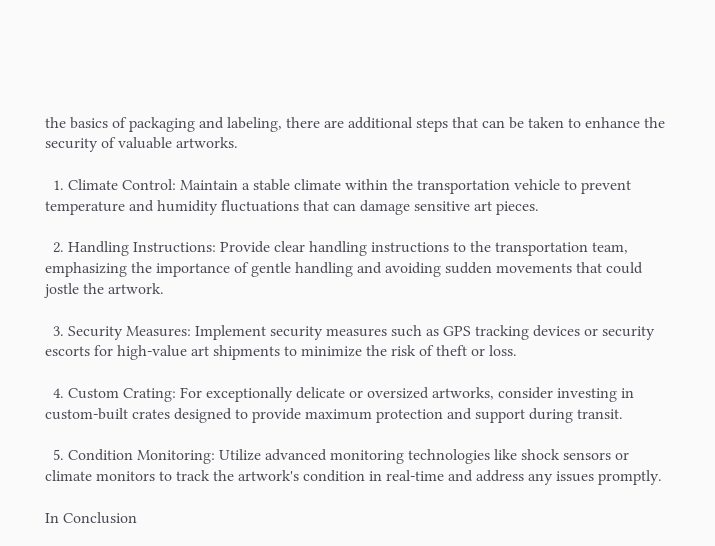the basics of packaging and labeling, there are additional steps that can be taken to enhance the security of valuable artworks.

  1. Climate Control: Maintain a stable climate within the transportation vehicle to prevent temperature and humidity fluctuations that can damage sensitive art pieces.

  2. Handling Instructions: Provide clear handling instructions to the transportation team, emphasizing the importance of gentle handling and avoiding sudden movements that could jostle the artwork.

  3. Security Measures: Implement security measures such as GPS tracking devices or security escorts for high-value art shipments to minimize the risk of theft or loss.

  4. Custom Crating: For exceptionally delicate or oversized artworks, consider investing in custom-built crates designed to provide maximum protection and support during transit.

  5. Condition Monitoring: Utilize advanced monitoring technologies like shock sensors or climate monitors to track the artwork's condition in real-time and address any issues promptly.

In Conclusion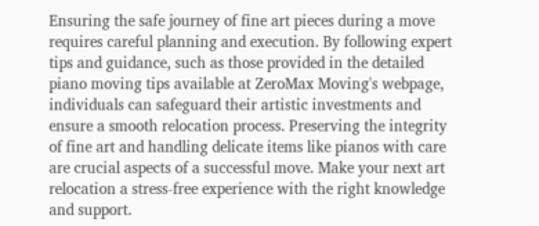Ensuring the safe journey of fine art pieces during a move requires careful planning and execution. By following expert tips and guidance, such as those provided in the detailed piano moving tips available at ZeroMax Moving's webpage, individuals can safeguard their artistic investments and ensure a smooth relocation process. Preserving the integrity of fine art and handling delicate items like pianos with care are crucial aspects of a successful move. Make your next art relocation a stress-free experience with the right knowledge and support.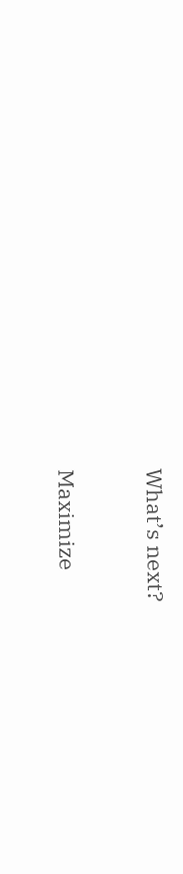What’s next?

Maximize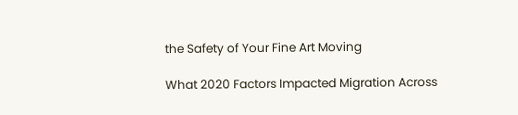the Safety of Your Fine Art Moving

What 2020 Factors Impacted Migration Across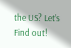the US? Let’s Find out!